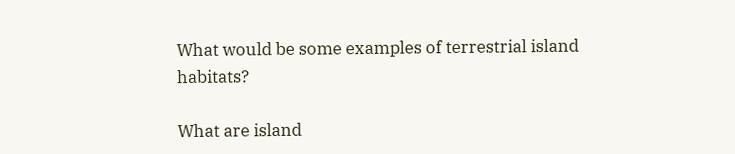What would be some examples of terrestrial island habitats?

What are island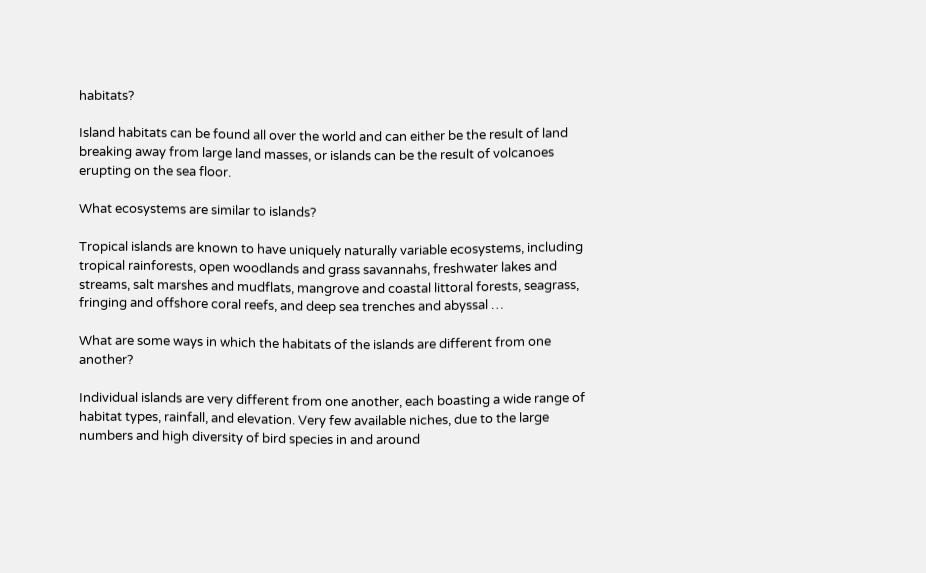habitats?

Island habitats can be found all over the world and can either be the result of land breaking away from large land masses, or islands can be the result of volcanoes erupting on the sea floor.

What ecosystems are similar to islands?

Tropical islands are known to have uniquely naturally variable ecosystems, including tropical rainforests, open woodlands and grass savannahs, freshwater lakes and streams, salt marshes and mudflats, mangrove and coastal littoral forests, seagrass, fringing and offshore coral reefs, and deep sea trenches and abyssal …

What are some ways in which the habitats of the islands are different from one another?

Individual islands are very different from one another, each boasting a wide range of habitat types, rainfall, and elevation. Very few available niches, due to the large numbers and high diversity of bird species in and around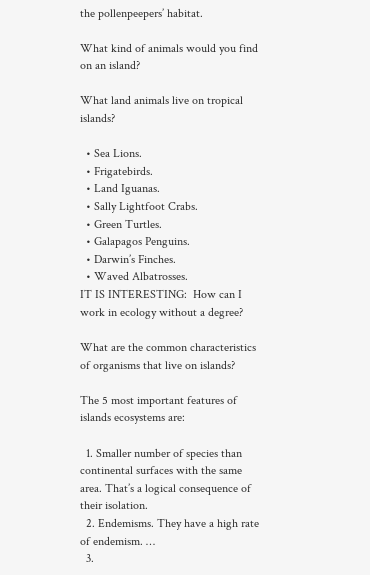the pollenpeepers’ habitat.

What kind of animals would you find on an island?

What land animals live on tropical islands?

  • Sea Lions.
  • Frigatebirds.
  • Land Iguanas.
  • Sally Lightfoot Crabs.
  • Green Turtles.
  • Galapagos Penguins.
  • Darwin’s Finches.
  • Waved Albatrosses.
IT IS INTERESTING:  How can I work in ecology without a degree?

What are the common characteristics of organisms that live on islands?

The 5 most important features of islands ecosystems are:

  1. Smaller number of species than continental surfaces with the same area. That’s a logical consequence of their isolation.
  2. Endemisms. They have a high rate of endemism. …
  3.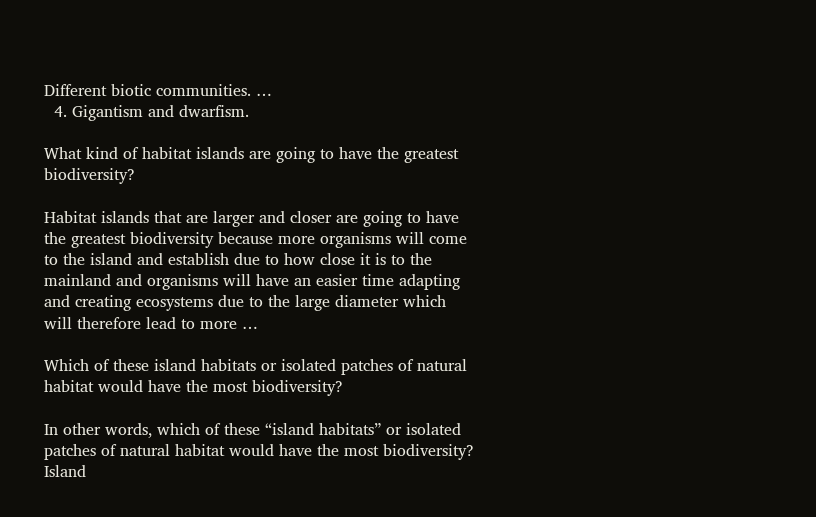Different biotic communities. …
  4. Gigantism and dwarfism.

What kind of habitat islands are going to have the greatest biodiversity?

Habitat islands that are larger and closer are going to have the greatest biodiversity because more organisms will come to the island and establish due to how close it is to the mainland and organisms will have an easier time adapting and creating ecosystems due to the large diameter which will therefore lead to more …

Which of these island habitats or isolated patches of natural habitat would have the most biodiversity?

In other words, which of these “island habitats” or isolated patches of natural habitat would have the most biodiversity? Island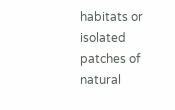habitats or isolated patches of natural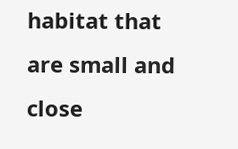habitat that are small and close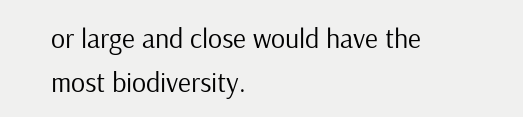or large and close would have the most biodiversity.